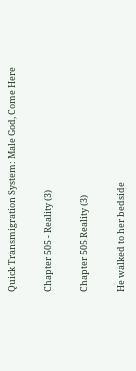Quick Transmigration System: Male God, Come Here

Chapter 505 - Reality (3)

Chapter 505 Reality (3)

He walked to her bedside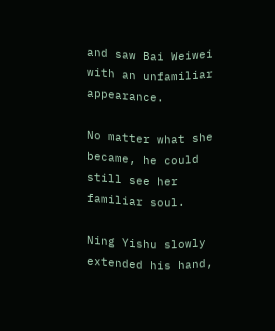and saw Bai Weiwei with an unfamiliar appearance.

No matter what she became, he could still see her familiar soul.

Ning Yishu slowly extended his hand,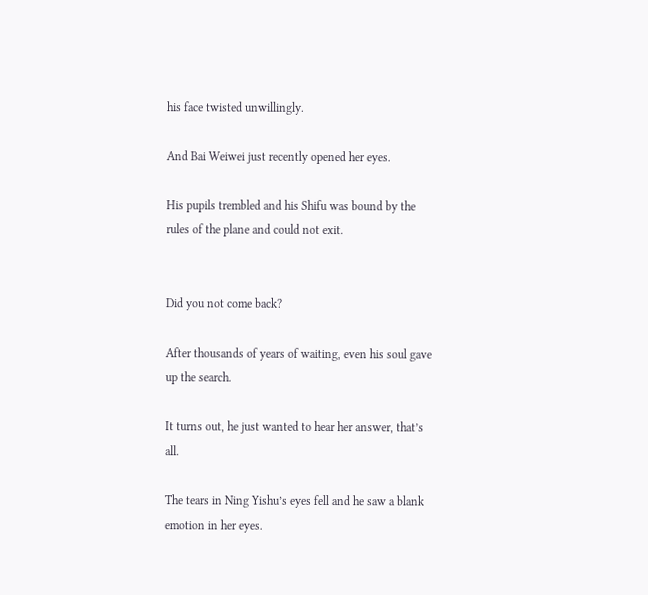his face twisted unwillingly.

And Bai Weiwei just recently opened her eyes.

His pupils trembled and his Shifu was bound by the rules of the plane and could not exit.


Did you not come back?

After thousands of years of waiting, even his soul gave up the search.

It turns out, he just wanted to hear her answer, that’s all.

The tears in Ning Yishu’s eyes fell and he saw a blank emotion in her eyes.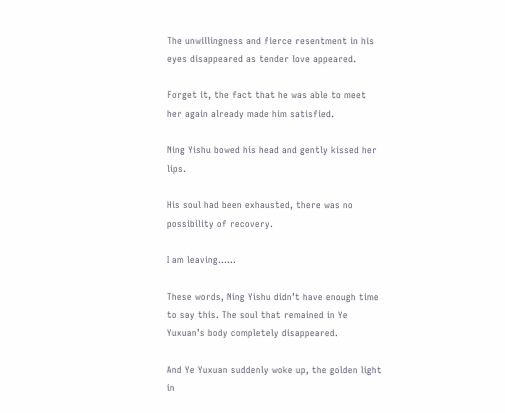The unwillingness and fierce resentment in his eyes disappeared as tender love appeared.

Forget it, the fact that he was able to meet her again already made him satisfied.

Ning Yishu bowed his head and gently kissed her lips.

His soul had been exhausted, there was no possibility of recovery.

I am leaving……

These words, Ning Yishu didn’t have enough time to say this. The soul that remained in Ye Yuxuan’s body completely disappeared.

And Ye Yuxuan suddenly woke up, the golden light in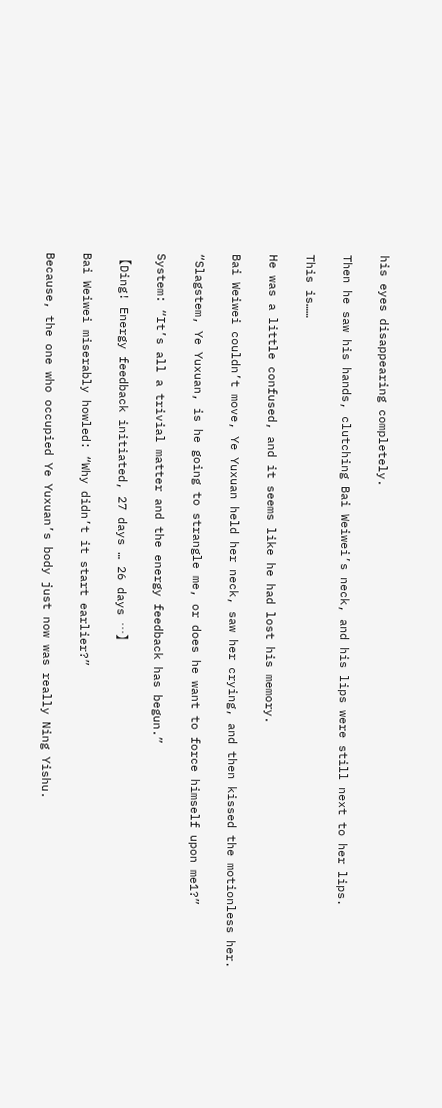his eyes disappearing completely.

Then he saw his hands, clutching Bai Weiwei’s neck, and his lips were still next to her lips.

This is……

He was a little confused, and it seems like he had lost his memory.

Bai Weiwei couldn’t move, Ye Yuxuan held her neck, saw her crying, and then kissed the motionless her.

“Slagstem, Ye Yuxuan, is he going to strangle me, or does he want to force himself upon me1?”

System: “It’s all a trivial matter and the energy feedback has begun.”

【Ding! Energy feedback initiated, 27 days … 26 days …】

Bai Weiwei miserably howled: “Why didn’t it start earlier?”

Because, the one who occupied Ye Yuxuan’s body just now was really Ning Yishu.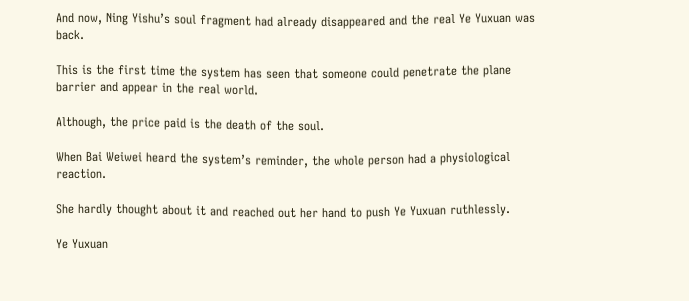And now, Ning Yishu’s soul fragment had already disappeared and the real Ye Yuxuan was back.

This is the first time the system has seen that someone could penetrate the plane barrier and appear in the real world.

Although, the price paid is the death of the soul.

When Bai Weiwei heard the system’s reminder, the whole person had a physiological reaction.

She hardly thought about it and reached out her hand to push Ye Yuxuan ruthlessly.

Ye Yuxuan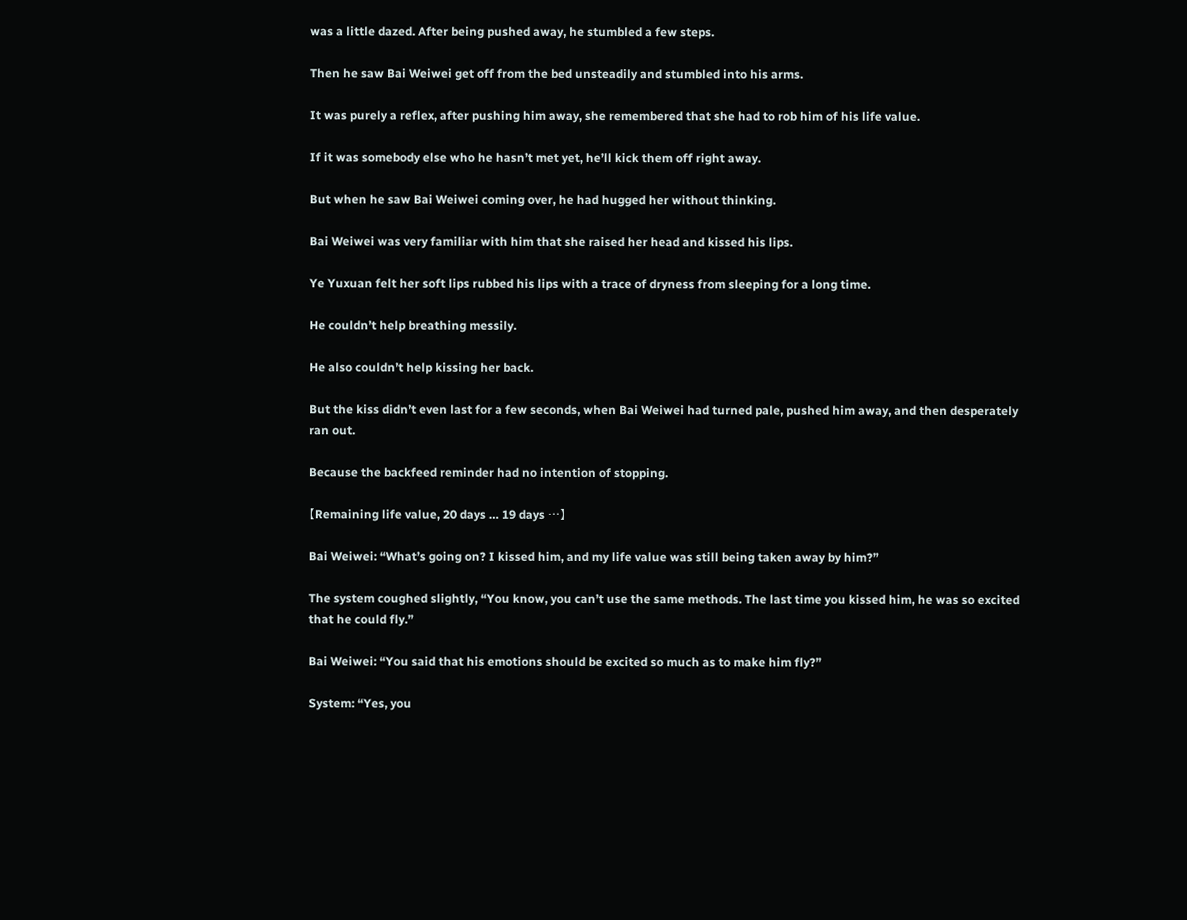was a little dazed. After being pushed away, he stumbled a few steps.

Then he saw Bai Weiwei get off from the bed unsteadily and stumbled into his arms.

It was purely a reflex, after pushing him away, she remembered that she had to rob him of his life value.

If it was somebody else who he hasn’t met yet, he’ll kick them off right away.

But when he saw Bai Weiwei coming over, he had hugged her without thinking.

Bai Weiwei was very familiar with him that she raised her head and kissed his lips.

Ye Yuxuan felt her soft lips rubbed his lips with a trace of dryness from sleeping for a long time.

He couldn’t help breathing messily.

He also couldn’t help kissing her back.

But the kiss didn’t even last for a few seconds, when Bai Weiwei had turned pale, pushed him away, and then desperately ran out.

Because the backfeed reminder had no intention of stopping.

【Remaining life value, 20 days … 19 days …】

Bai Weiwei: “What’s going on? I kissed him, and my life value was still being taken away by him?”

The system coughed slightly, “You know, you can’t use the same methods. The last time you kissed him, he was so excited that he could fly.”

Bai Weiwei: “You said that his emotions should be excited so much as to make him fly?”

System: “Yes, you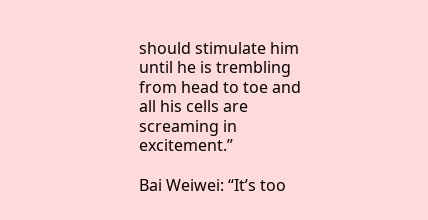should stimulate him until he is trembling from head to toe and all his cells are screaming in excitement.”

Bai Weiwei: “It’s too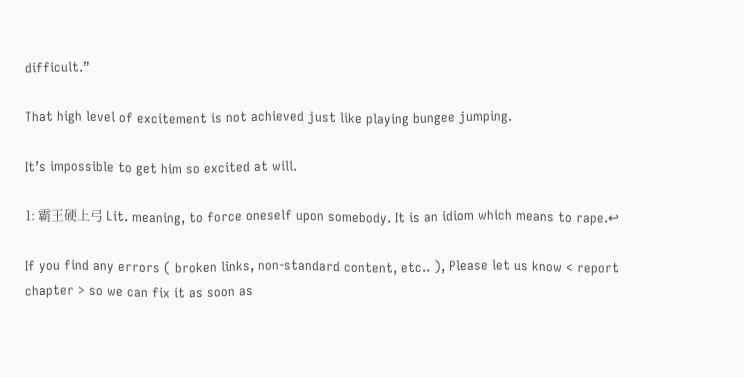difficult.”

That high level of excitement is not achieved just like playing bungee jumping.

It’s impossible to get him so excited at will.

1: 霸王硬上弓 Lit. meaning, to force oneself upon somebody. It is an idiom which means to rape.↩

If you find any errors ( broken links, non-standard content, etc.. ), Please let us know < report chapter > so we can fix it as soon as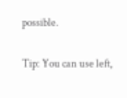possible.

Tip: You can use left,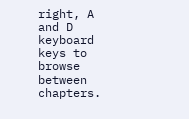right, A and D keyboard keys to browse between chapters.